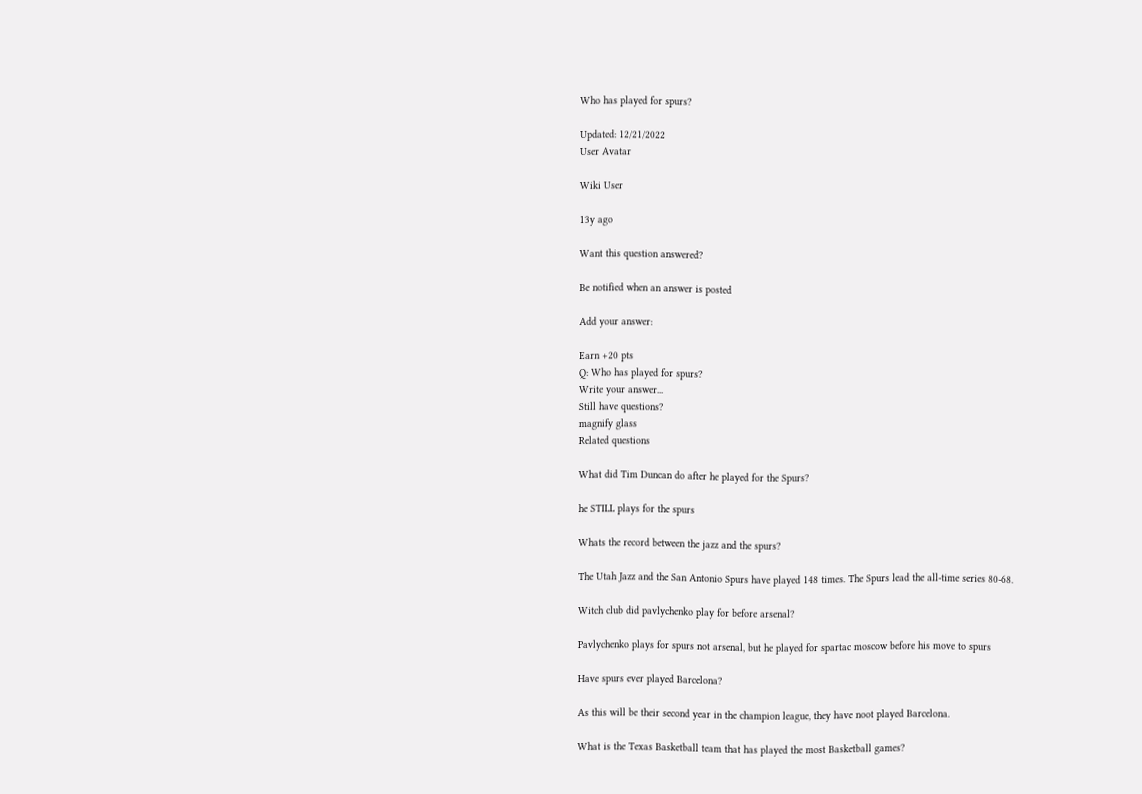Who has played for spurs?

Updated: 12/21/2022
User Avatar

Wiki User

13y ago

Want this question answered?

Be notified when an answer is posted

Add your answer:

Earn +20 pts
Q: Who has played for spurs?
Write your answer...
Still have questions?
magnify glass
Related questions

What did Tim Duncan do after he played for the Spurs?

he STILL plays for the spurs

Whats the record between the jazz and the spurs?

The Utah Jazz and the San Antonio Spurs have played 148 times. The Spurs lead the all-time series 80-68.

Witch club did pavlychenko play for before arsenal?

Pavlychenko plays for spurs not arsenal, but he played for spartac moscow before his move to spurs

Have spurs ever played Barcelona?

As this will be their second year in the champion league, they have noot played Barcelona.

What is the Texas Basketball team that has played the most Basketball games?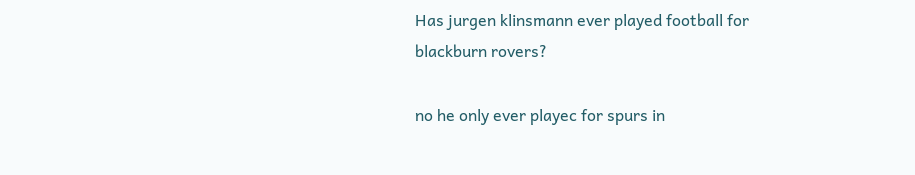Has jurgen klinsmann ever played football for blackburn rovers?

no he only ever playec for spurs in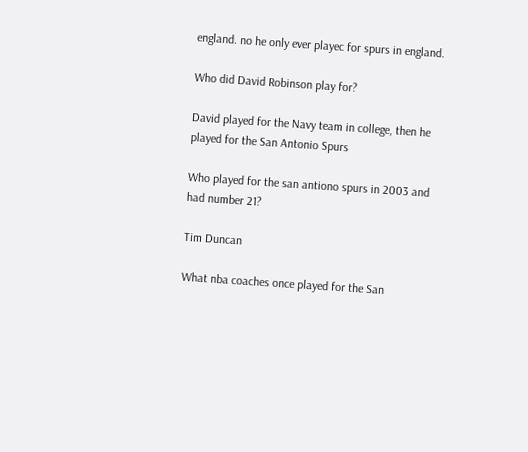england. no he only ever playec for spurs in england.

Who did David Robinson play for?

David played for the Navy team in college, then he played for the San Antonio Spurs

Who played for the san antiono spurs in 2003 and had number 21?

Tim Duncan

What nba coaches once played for the San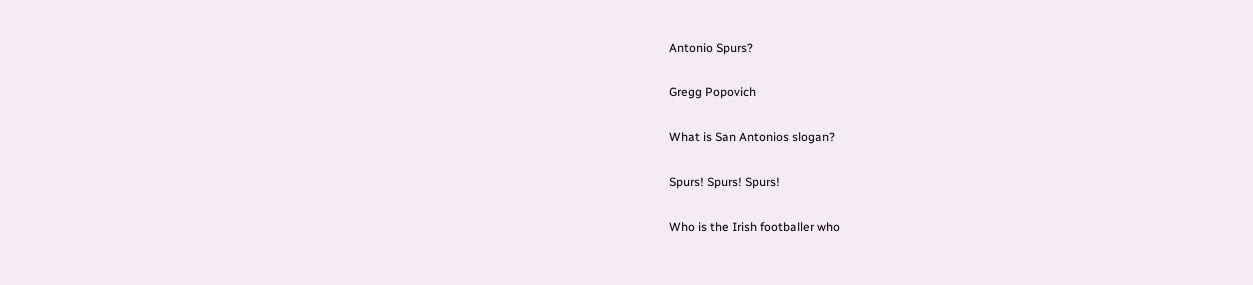Antonio Spurs?

Gregg Popovich

What is San Antonios slogan?

Spurs! Spurs! Spurs!

Who is the Irish footballer who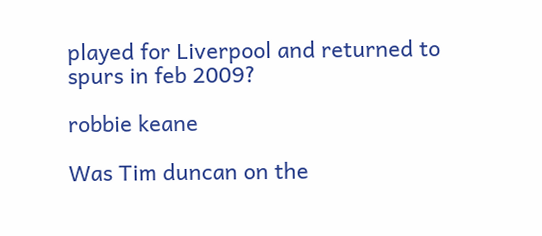played for Liverpool and returned to spurs in feb 2009?

robbie keane

Was Tim duncan on the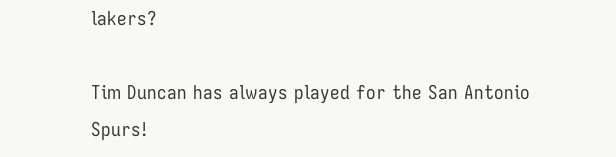lakers?

Tim Duncan has always played for the San Antonio Spurs!